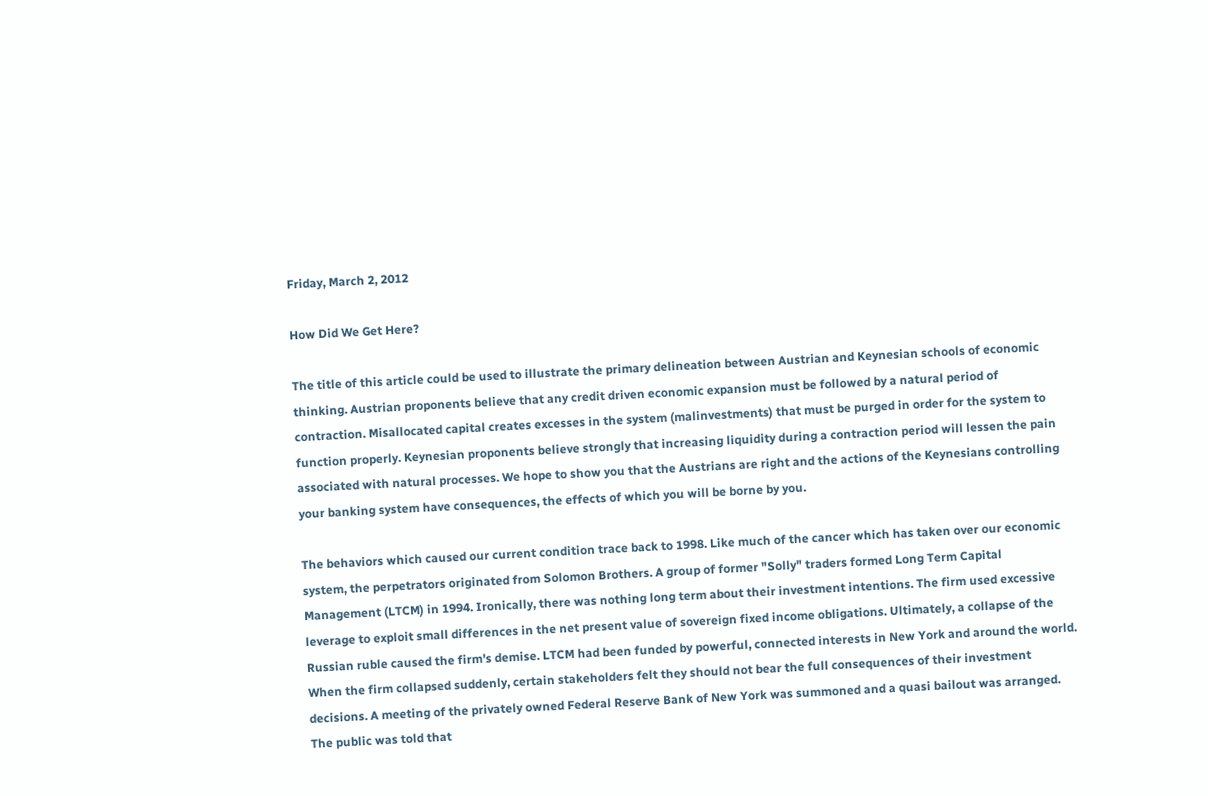Friday, March 2, 2012

How Did We Get Here?

The title of this article could be used to illustrate the primary delineation between Austrian and Keynesian schools of economic thinking. Austrian proponents believe that any credit driven economic expansion must be followed by a natural period of contraction. Misallocated capital creates excesses in the system (malinvestments) that must be purged in order for the system to function properly. Keynesian proponents believe strongly that increasing liquidity during a contraction period will lessen the pain associated with natural processes. We hope to show you that the Austrians are right and the actions of the Keynesians controlling your banking system have consequences, the effects of which you will be borne by you.

The behaviors which caused our current condition trace back to 1998. Like much of the cancer which has taken over our economic system, the perpetrators originated from Solomon Brothers. A group of former "Solly" traders formed Long Term Capital Management (LTCM) in 1994. Ironically, there was nothing long term about their investment intentions. The firm used excessive leverage to exploit small differences in the net present value of sovereign fixed income obligations. Ultimately, a collapse of the Russian ruble caused the firm's demise. LTCM had been funded by powerful, connected interests in New York and around the world. When the firm collapsed suddenly, certain stakeholders felt they should not bear the full consequences of their investment decisions. A meeting of the privately owned Federal Reserve Bank of New York was summoned and a quasi bailout was arranged. The public was told that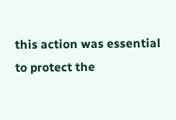this action was essential to protect the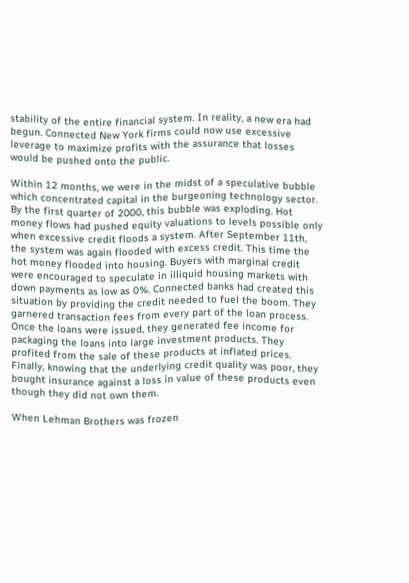stability of the entire financial system. In reality, a new era had begun. Connected New York firms could now use excessive leverage to maximize profits with the assurance that losses would be pushed onto the public.

Within 12 months, we were in the midst of a speculative bubble which concentrated capital in the burgeoning technology sector. By the first quarter of 2000, this bubble was exploding. Hot money flows had pushed equity valuations to levels possible only when excessive credit floods a system. After September 11th, the system was again flooded with excess credit. This time the hot money flooded into housing. Buyers with marginal credit were encouraged to speculate in illiquid housing markets with down payments as low as 0%. Connected banks had created this situation by providing the credit needed to fuel the boom. They garnered transaction fees from every part of the loan process. Once the loans were issued, they generated fee income for packaging the loans into large investment products. They profited from the sale of these products at inflated prices. Finally, knowing that the underlying credit quality was poor, they bought insurance against a loss in value of these products even though they did not own them.

When Lehman Brothers was frozen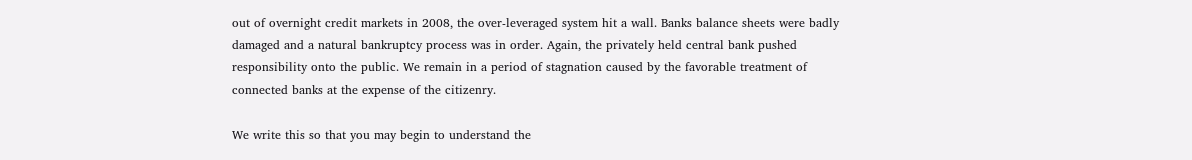out of overnight credit markets in 2008, the over-leveraged system hit a wall. Banks balance sheets were badly damaged and a natural bankruptcy process was in order. Again, the privately held central bank pushed responsibility onto the public. We remain in a period of stagnation caused by the favorable treatment of connected banks at the expense of the citizenry.

We write this so that you may begin to understand the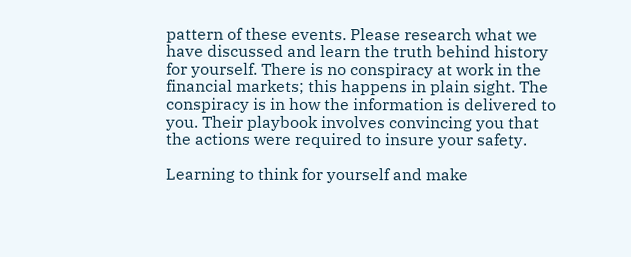pattern of these events. Please research what we have discussed and learn the truth behind history for yourself. There is no conspiracy at work in the financial markets; this happens in plain sight. The conspiracy is in how the information is delivered to you. Their playbook involves convincing you that the actions were required to insure your safety.

Learning to think for yourself and make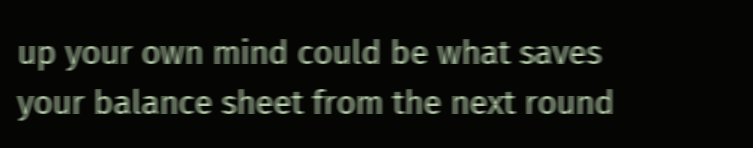up your own mind could be what saves your balance sheet from the next round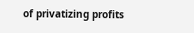of privatizing profits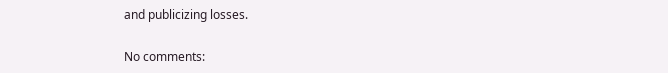and publicizing losses.

No comments: